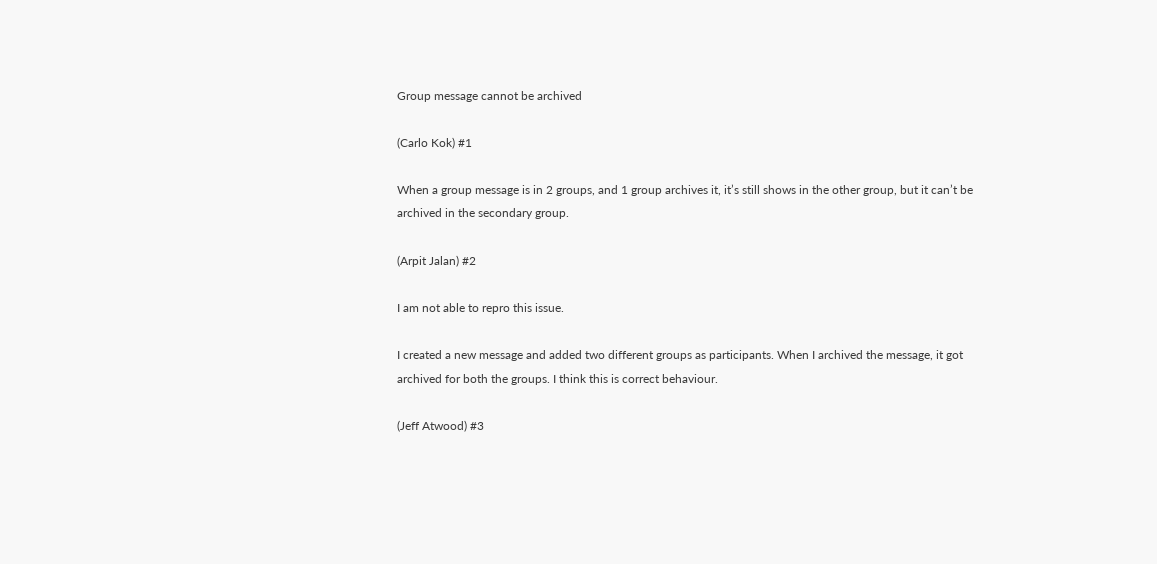Group message cannot be archived

(Carlo Kok) #1

When a group message is in 2 groups, and 1 group archives it, it’s still shows in the other group, but it can’t be archived in the secondary group.

(Arpit Jalan) #2

I am not able to repro this issue.

I created a new message and added two different groups as participants. When I archived the message, it got archived for both the groups. I think this is correct behaviour.

(Jeff Atwood) #3